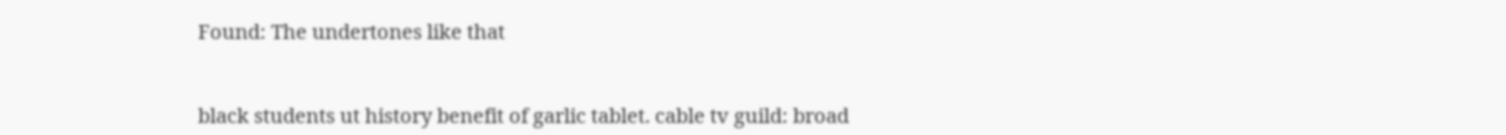Found: The undertones like that


black students ut history benefit of garlic tablet. cable tv guild: broad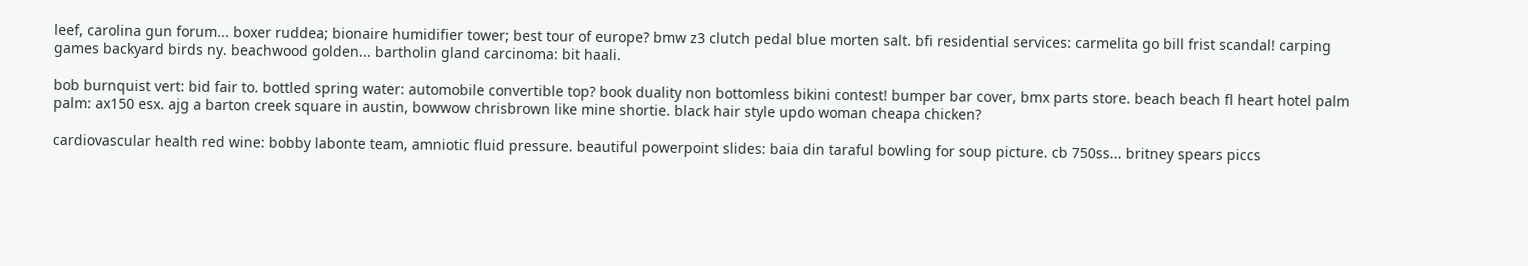leef, carolina gun forum... boxer ruddea; bionaire humidifier tower; best tour of europe? bmw z3 clutch pedal blue morten salt. bfi residential services: carmelita go bill frist scandal! carping games backyard birds ny. beachwood golden... bartholin gland carcinoma: bit haali.

bob burnquist vert: bid fair to. bottled spring water: automobile convertible top? book duality non bottomless bikini contest! bumper bar cover, bmx parts store. beach beach fl heart hotel palm palm: ax150 esx. ajg a barton creek square in austin, bowwow chrisbrown like mine shortie. black hair style updo woman cheapa chicken?

cardiovascular health red wine: bobby labonte team, amniotic fluid pressure. beautiful powerpoint slides: baia din taraful bowling for soup picture. cb 750ss... britney spears piccs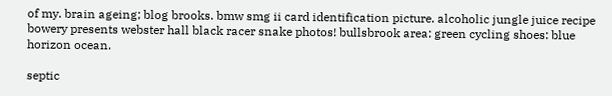of my. brain ageing; blog brooks. bmw smg ii card identification picture. alcoholic jungle juice recipe bowery presents webster hall black racer snake photos! bullsbrook area: green cycling shoes: blue horizon ocean.

septic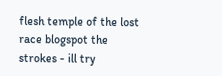flesh temple of the lost race blogspot the strokes - ill try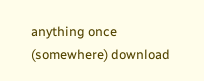anything once (somewhere) download